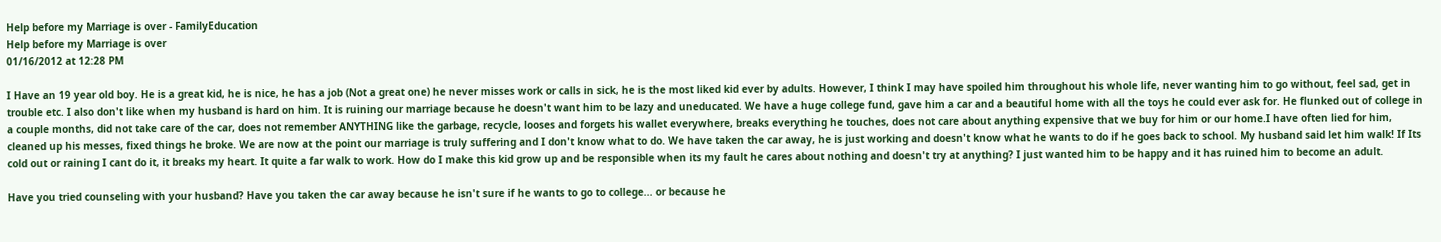Help before my Marriage is over - FamilyEducation
Help before my Marriage is over
01/16/2012 at 12:28 PM

I Have an 19 year old boy. He is a great kid, he is nice, he has a job (Not a great one) he never misses work or calls in sick, he is the most liked kid ever by adults. However, I think I may have spoiled him throughout his whole life, never wanting him to go without, feel sad, get in trouble etc. I also don't like when my husband is hard on him. It is ruining our marriage because he doesn't want him to be lazy and uneducated. We have a huge college fund, gave him a car and a beautiful home with all the toys he could ever ask for. He flunked out of college in a couple months, did not take care of the car, does not remember ANYTHING like the garbage, recycle, looses and forgets his wallet everywhere, breaks everything he touches, does not care about anything expensive that we buy for him or our home.I have often lied for him, cleaned up his messes, fixed things he broke. We are now at the point our marriage is truly suffering and I don't know what to do. We have taken the car away, he is just working and doesn't know what he wants to do if he goes back to school. My husband said let him walk! If Its cold out or raining I cant do it, it breaks my heart. It quite a far walk to work. How do I make this kid grow up and be responsible when its my fault he cares about nothing and doesn't try at anything? I just wanted him to be happy and it has ruined him to become an adult.

Have you tried counseling with your husband? Have you taken the car away because he isn't sure if he wants to go to college... or because he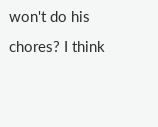won't do his chores? I think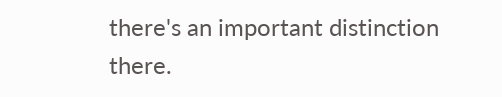there's an important distinction there.